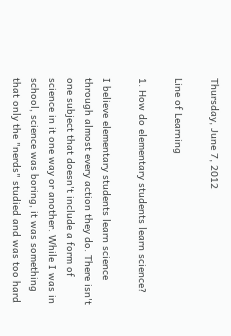Thursday, June 7, 2012

Line of Learning

1. How do elementary students learn science?

I believe elementary students learn science through almost every action they do. There isn't one subject that doesn't include a form of science in it one way or another. While I was in school, science was boring, it was something that only the "nerds" studied and was too hard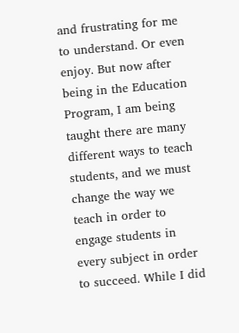and frustrating for me to understand. Or even enjoy. But now after being in the Education Program, I am being taught there are many different ways to teach students, and we must change the way we teach in order to engage students in every subject in order to succeed. While I did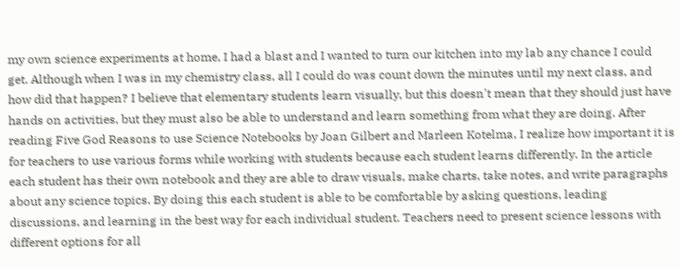my own science experiments at home, I had a blast and I wanted to turn our kitchen into my lab any chance I could get. Although when I was in my chemistry class, all I could do was count down the minutes until my next class, and how did that happen? I believe that elementary students learn visually, but this doesn't mean that they should just have hands on activities, but they must also be able to understand and learn something from what they are doing. After reading Five God Reasons to use Science Notebooks by Joan Gilbert and Marleen Kotelma, I realize how important it is for teachers to use various forms while working with students because each student learns differently. In the article each student has their own notebook and they are able to draw visuals, make charts, take notes, and write paragraphs about any science topics. By doing this each student is able to be comfortable by asking questions, leading discussions, and learning in the best way for each individual student. Teachers need to present science lessons with different options for all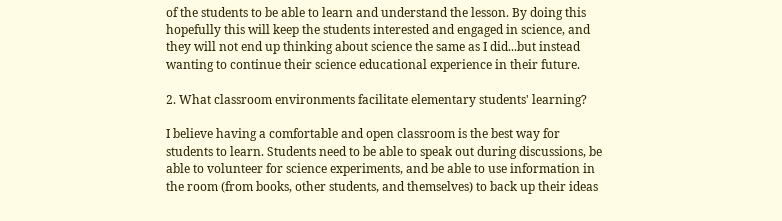of the students to be able to learn and understand the lesson. By doing this hopefully this will keep the students interested and engaged in science, and they will not end up thinking about science the same as I did...but instead wanting to continue their science educational experience in their future.

2. What classroom environments facilitate elementary students' learning?

I believe having a comfortable and open classroom is the best way for students to learn. Students need to be able to speak out during discussions, be able to volunteer for science experiments, and be able to use information in the room (from books, other students, and themselves) to back up their ideas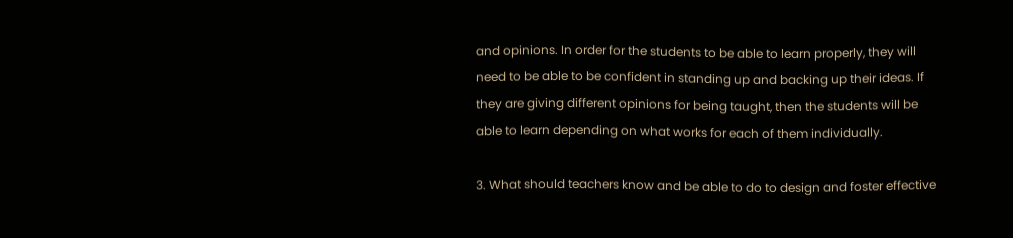and opinions. In order for the students to be able to learn properly, they will need to be able to be confident in standing up and backing up their ideas. If they are giving different opinions for being taught, then the students will be able to learn depending on what works for each of them individually.

3. What should teachers know and be able to do to design and foster effective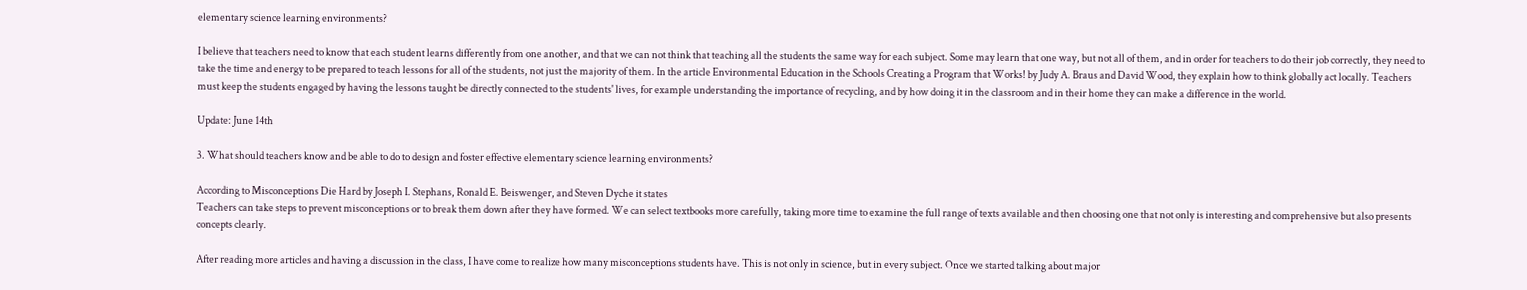elementary science learning environments?

I believe that teachers need to know that each student learns differently from one another, and that we can not think that teaching all the students the same way for each subject. Some may learn that one way, but not all of them, and in order for teachers to do their job correctly, they need to take the time and energy to be prepared to teach lessons for all of the students, not just the majority of them. In the article Environmental Education in the Schools Creating a Program that Works! by Judy A. Braus and David Wood, they explain how to think globally act locally. Teachers must keep the students engaged by having the lessons taught be directly connected to the students' lives, for example understanding the importance of recycling, and by how doing it in the classroom and in their home they can make a difference in the world.

Update: June 14th

3. What should teachers know and be able to do to design and foster effective elementary science learning environments?

According to Misconceptions Die Hard by Joseph I. Stephans, Ronald E. Beiswenger, and Steven Dyche it states
Teachers can take steps to prevent misconceptions or to break them down after they have formed. We can select textbooks more carefully, taking more time to examine the full range of texts available and then choosing one that not only is interesting and comprehensive but also presents concepts clearly.

After reading more articles and having a discussion in the class, I have come to realize how many misconceptions students have. This is not only in science, but in every subject. Once we started talking about major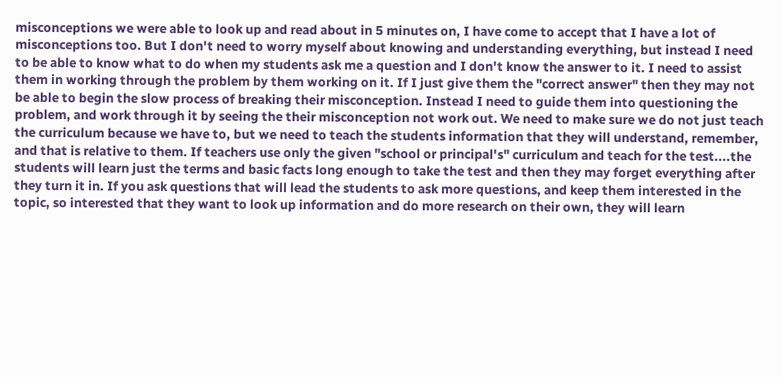misconceptions we were able to look up and read about in 5 minutes on, I have come to accept that I have a lot of misconceptions too. But I don't need to worry myself about knowing and understanding everything, but instead I need to be able to know what to do when my students ask me a question and I don't know the answer to it. I need to assist them in working through the problem by them working on it. If I just give them the "correct answer" then they may not be able to begin the slow process of breaking their misconception. Instead I need to guide them into questioning the problem, and work through it by seeing the their misconception not work out. We need to make sure we do not just teach the curriculum because we have to, but we need to teach the students information that they will understand, remember, and that is relative to them. If teachers use only the given "school or principal's" curriculum and teach for the test....the students will learn just the terms and basic facts long enough to take the test and then they may forget everything after they turn it in. If you ask questions that will lead the students to ask more questions, and keep them interested in the topic, so interested that they want to look up information and do more research on their own, they will learn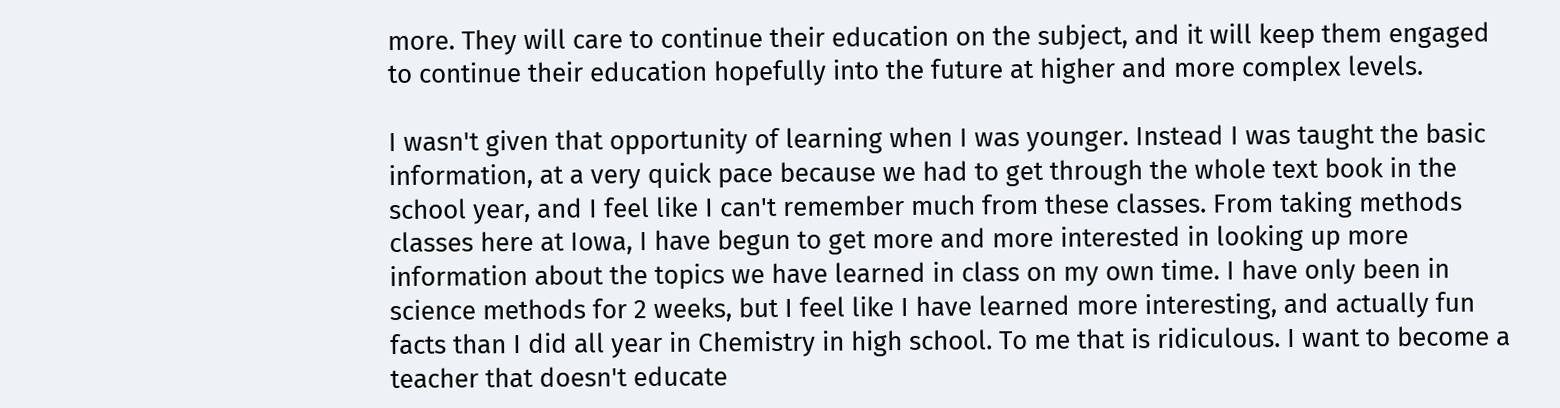more. They will care to continue their education on the subject, and it will keep them engaged to continue their education hopefully into the future at higher and more complex levels.

I wasn't given that opportunity of learning when I was younger. Instead I was taught the basic information, at a very quick pace because we had to get through the whole text book in the school year, and I feel like I can't remember much from these classes. From taking methods classes here at Iowa, I have begun to get more and more interested in looking up more information about the topics we have learned in class on my own time. I have only been in science methods for 2 weeks, but I feel like I have learned more interesting, and actually fun facts than I did all year in Chemistry in high school. To me that is ridiculous. I want to become a teacher that doesn't educate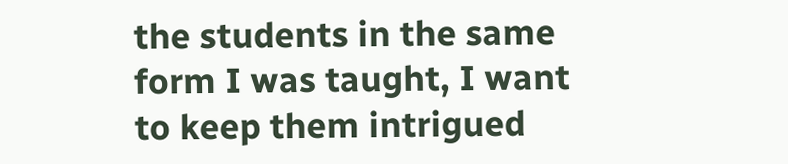the students in the same form I was taught, I want to keep them intrigued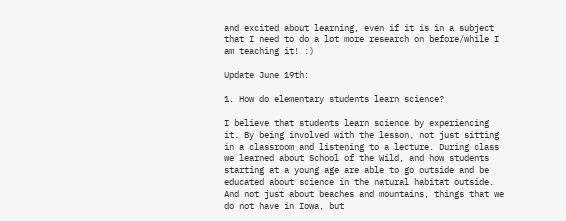and excited about learning, even if it is in a subject that I need to do a lot more research on before/while I am teaching it! :)

Update June 19th:

1. How do elementary students learn science?

I believe that students learn science by experiencing it. By being involved with the lesson, not just sitting in a classroom and listening to a lecture. During class we learned about School of the Wild, and how students starting at a young age are able to go outside and be educated about science in the natural habitat outside. And not just about beaches and mountains, things that we do not have in Iowa, but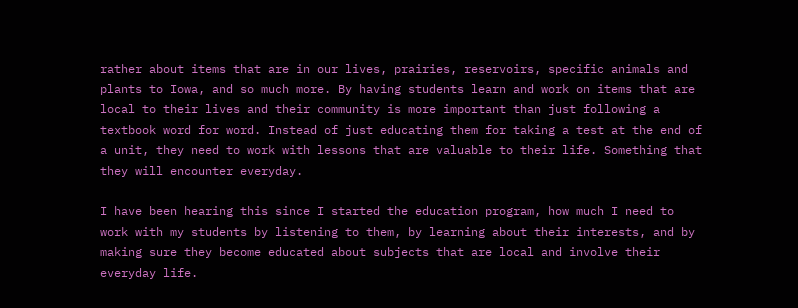rather about items that are in our lives, prairies, reservoirs, specific animals and plants to Iowa, and so much more. By having students learn and work on items that are local to their lives and their community is more important than just following a textbook word for word. Instead of just educating them for taking a test at the end of a unit, they need to work with lessons that are valuable to their life. Something that they will encounter everyday.

I have been hearing this since I started the education program, how much I need to work with my students by listening to them, by learning about their interests, and by making sure they become educated about subjects that are local and involve their everyday life.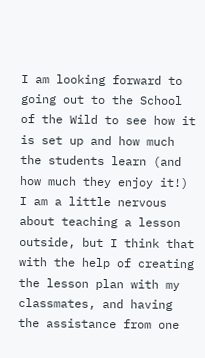I am looking forward to going out to the School of the Wild to see how it is set up and how much the students learn (and how much they enjoy it!) I am a little nervous about teaching a lesson outside, but I think that with the help of creating the lesson plan with my classmates, and having the assistance from one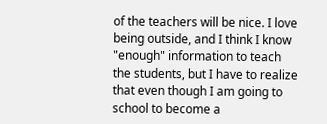of the teachers will be nice. I love being outside, and I think I know "enough" information to teach the students, but I have to realize that even though I am going to school to become a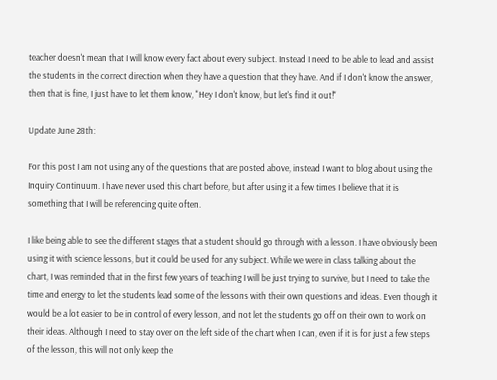teacher doesn't mean that I will know every fact about every subject. Instead I need to be able to lead and assist the students in the correct direction when they have a question that they have. And if I don't know the answer, then that is fine, I just have to let them know, "Hey I don't know, but let's find it out!"

Update June 28th:

For this post I am not using any of the questions that are posted above, instead I want to blog about using the Inquiry Continuum. I have never used this chart before, but after using it a few times I believe that it is something that I will be referencing quite often.

I like being able to see the different stages that a student should go through with a lesson. I have obviously been using it with science lessons, but it could be used for any subject. While we were in class talking about the chart, I was reminded that in the first few years of teaching I will be just trying to survive, but I need to take the time and energy to let the students lead some of the lessons with their own questions and ideas. Even though it would be a lot easier to be in control of every lesson, and not let the students go off on their own to work on their ideas. Although I need to stay over on the left side of the chart when I can, even if it is for just a few steps of the lesson, this will not only keep the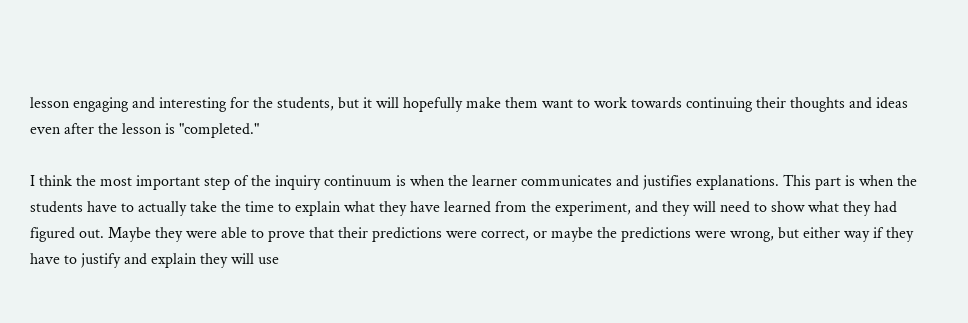lesson engaging and interesting for the students, but it will hopefully make them want to work towards continuing their thoughts and ideas even after the lesson is "completed."

I think the most important step of the inquiry continuum is when the learner communicates and justifies explanations. This part is when the students have to actually take the time to explain what they have learned from the experiment, and they will need to show what they had figured out. Maybe they were able to prove that their predictions were correct, or maybe the predictions were wrong, but either way if they have to justify and explain they will use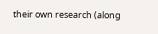their own research (along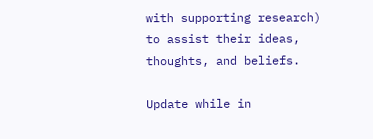with supporting research) to assist their ideas, thoughts, and beliefs.

Update while in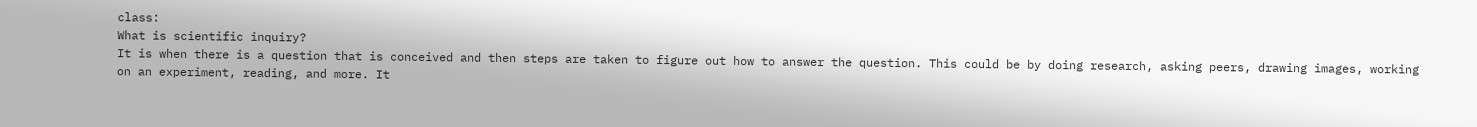class:
What is scientific inquiry?
It is when there is a question that is conceived and then steps are taken to figure out how to answer the question. This could be by doing research, asking peers, drawing images, working on an experiment, reading, and more. It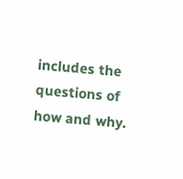includes the questions of how and why.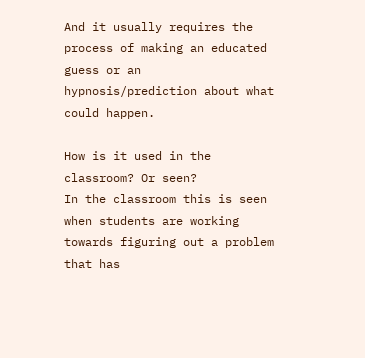And it usually requires the process of making an educated guess or an hypnosis/prediction about what could happen.

How is it used in the classroom? Or seen?
In the classroom this is seen when students are working towards figuring out a problem that has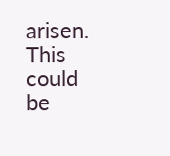arisen. This could be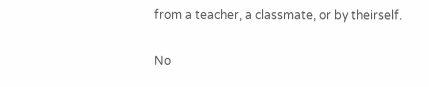from a teacher, a classmate, or by theirself.

No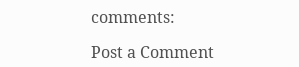comments:

Post a Comment